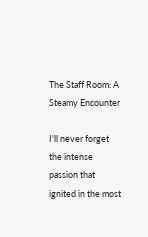The Staff Room: A Steamy Encounter

I'll never forget the intense passion that ignited in the most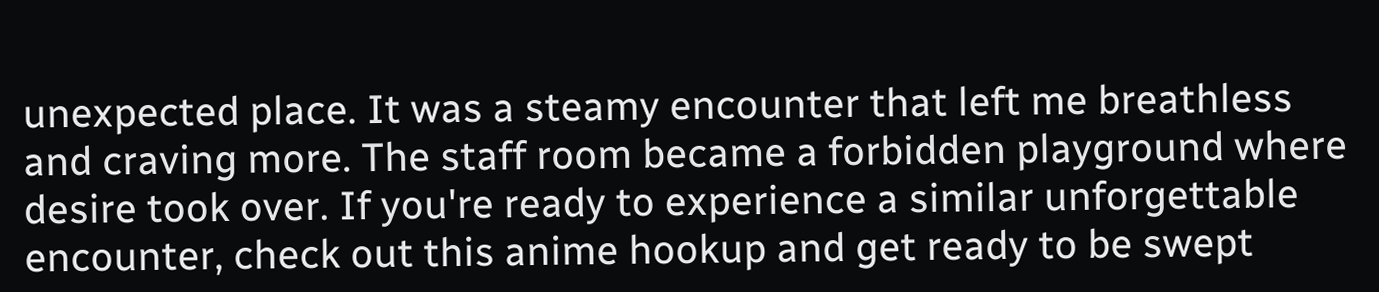unexpected place. It was a steamy encounter that left me breathless and craving more. The staff room became a forbidden playground where desire took over. If you're ready to experience a similar unforgettable encounter, check out this anime hookup and get ready to be swept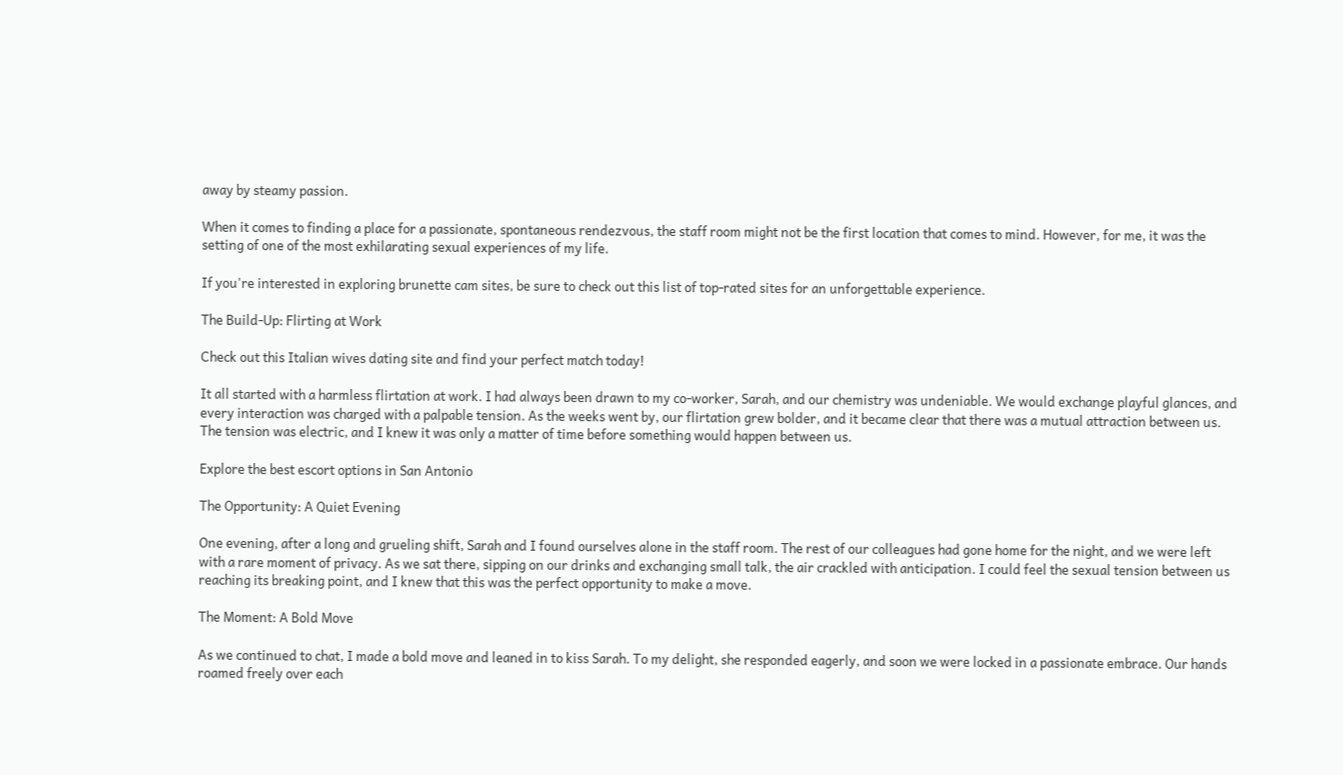away by steamy passion.

When it comes to finding a place for a passionate, spontaneous rendezvous, the staff room might not be the first location that comes to mind. However, for me, it was the setting of one of the most exhilarating sexual experiences of my life.

If you're interested in exploring brunette cam sites, be sure to check out this list of top-rated sites for an unforgettable experience.

The Build-Up: Flirting at Work

Check out this Italian wives dating site and find your perfect match today!

It all started with a harmless flirtation at work. I had always been drawn to my co-worker, Sarah, and our chemistry was undeniable. We would exchange playful glances, and every interaction was charged with a palpable tension. As the weeks went by, our flirtation grew bolder, and it became clear that there was a mutual attraction between us. The tension was electric, and I knew it was only a matter of time before something would happen between us.

Explore the best escort options in San Antonio

The Opportunity: A Quiet Evening

One evening, after a long and grueling shift, Sarah and I found ourselves alone in the staff room. The rest of our colleagues had gone home for the night, and we were left with a rare moment of privacy. As we sat there, sipping on our drinks and exchanging small talk, the air crackled with anticipation. I could feel the sexual tension between us reaching its breaking point, and I knew that this was the perfect opportunity to make a move.

The Moment: A Bold Move

As we continued to chat, I made a bold move and leaned in to kiss Sarah. To my delight, she responded eagerly, and soon we were locked in a passionate embrace. Our hands roamed freely over each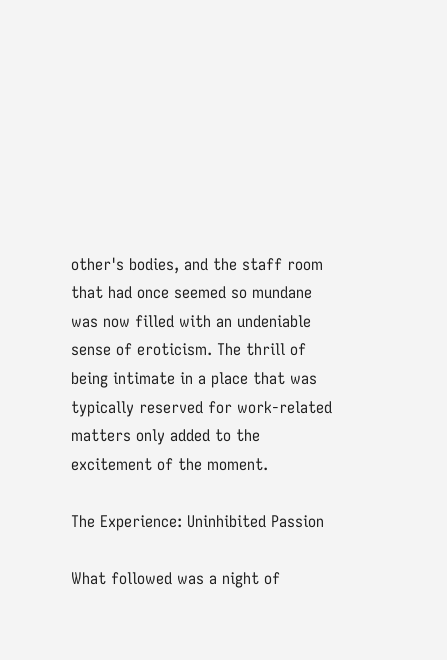other's bodies, and the staff room that had once seemed so mundane was now filled with an undeniable sense of eroticism. The thrill of being intimate in a place that was typically reserved for work-related matters only added to the excitement of the moment.

The Experience: Uninhibited Passion

What followed was a night of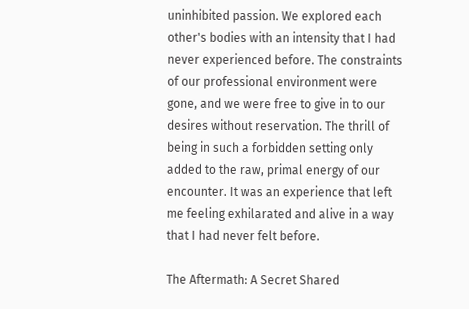uninhibited passion. We explored each other's bodies with an intensity that I had never experienced before. The constraints of our professional environment were gone, and we were free to give in to our desires without reservation. The thrill of being in such a forbidden setting only added to the raw, primal energy of our encounter. It was an experience that left me feeling exhilarated and alive in a way that I had never felt before.

The Aftermath: A Secret Shared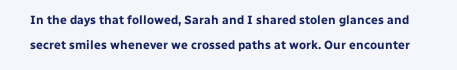In the days that followed, Sarah and I shared stolen glances and secret smiles whenever we crossed paths at work. Our encounter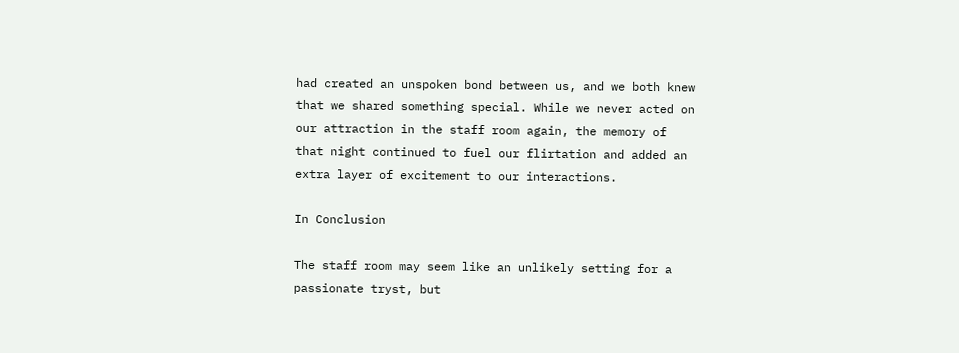had created an unspoken bond between us, and we both knew that we shared something special. While we never acted on our attraction in the staff room again, the memory of that night continued to fuel our flirtation and added an extra layer of excitement to our interactions.

In Conclusion

The staff room may seem like an unlikely setting for a passionate tryst, but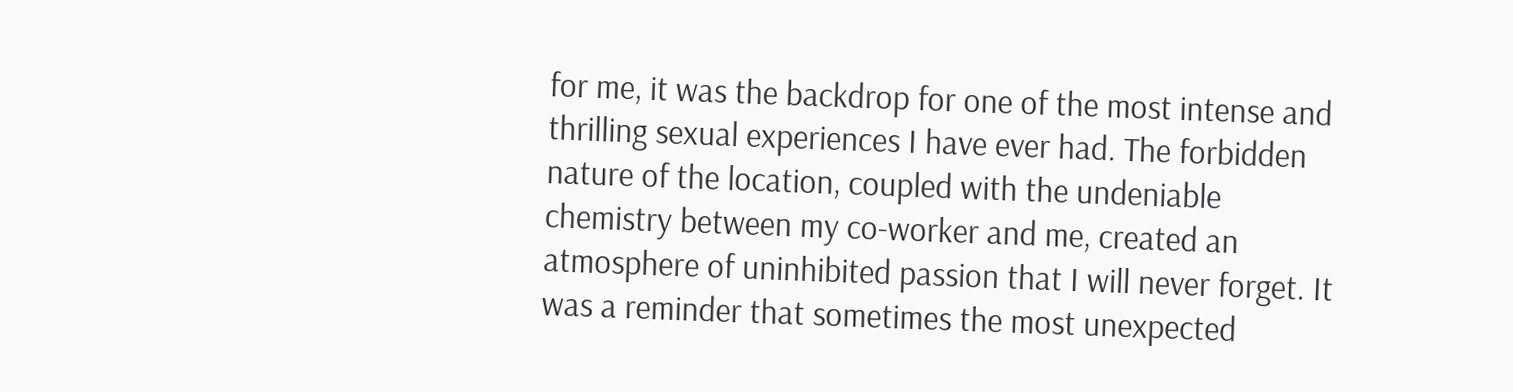for me, it was the backdrop for one of the most intense and thrilling sexual experiences I have ever had. The forbidden nature of the location, coupled with the undeniable chemistry between my co-worker and me, created an atmosphere of uninhibited passion that I will never forget. It was a reminder that sometimes the most unexpected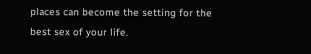places can become the setting for the best sex of your life.